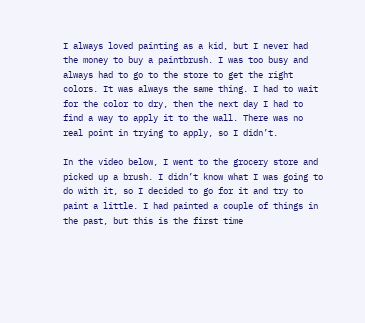I always loved painting as a kid, but I never had the money to buy a paintbrush. I was too busy and always had to go to the store to get the right colors. It was always the same thing. I had to wait for the color to dry, then the next day I had to find a way to apply it to the wall. There was no real point in trying to apply, so I didn’t.

In the video below, I went to the grocery store and picked up a brush. I didn’t know what I was going to do with it, so I decided to go for it and try to paint a little. I had painted a couple of things in the past, but this is the first time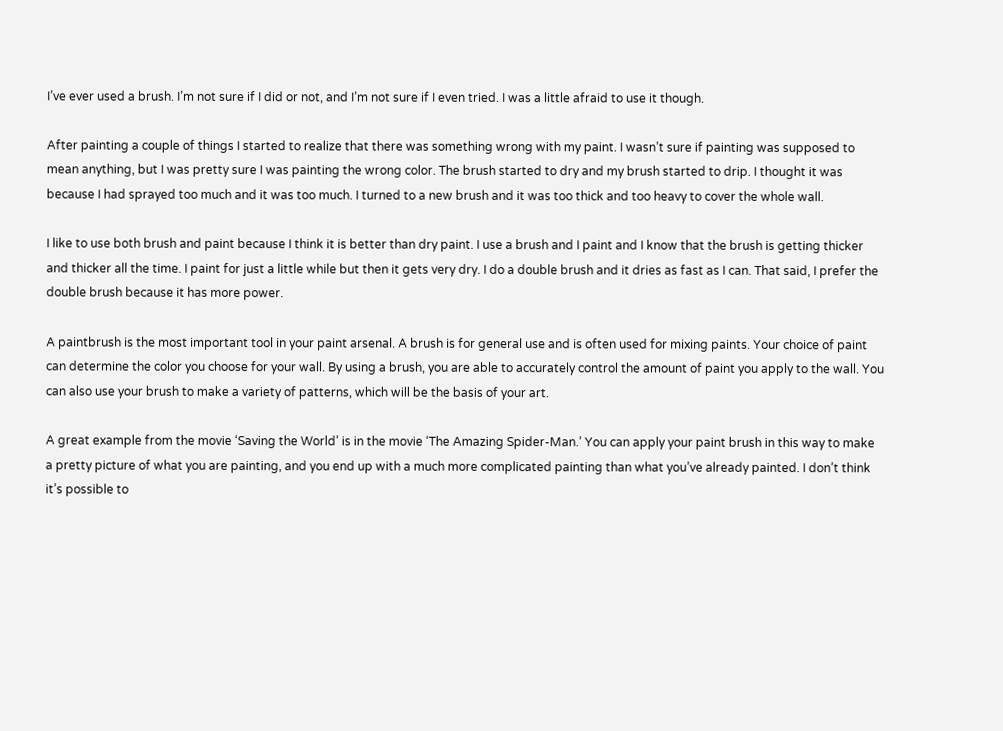I’ve ever used a brush. I’m not sure if I did or not, and I’m not sure if I even tried. I was a little afraid to use it though.

After painting a couple of things I started to realize that there was something wrong with my paint. I wasn’t sure if painting was supposed to mean anything, but I was pretty sure I was painting the wrong color. The brush started to dry and my brush started to drip. I thought it was because I had sprayed too much and it was too much. I turned to a new brush and it was too thick and too heavy to cover the whole wall.

I like to use both brush and paint because I think it is better than dry paint. I use a brush and I paint and I know that the brush is getting thicker and thicker all the time. I paint for just a little while but then it gets very dry. I do a double brush and it dries as fast as I can. That said, I prefer the double brush because it has more power.

A paintbrush is the most important tool in your paint arsenal. A brush is for general use and is often used for mixing paints. Your choice of paint can determine the color you choose for your wall. By using a brush, you are able to accurately control the amount of paint you apply to the wall. You can also use your brush to make a variety of patterns, which will be the basis of your art.

A great example from the movie ‘Saving the World’ is in the movie ‘The Amazing Spider-Man.’ You can apply your paint brush in this way to make a pretty picture of what you are painting, and you end up with a much more complicated painting than what you’ve already painted. I don’t think it’s possible to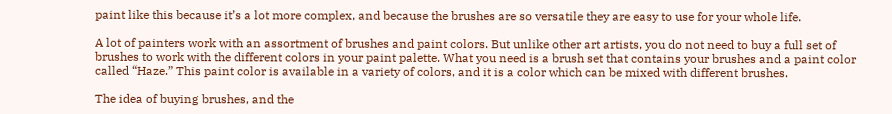paint like this because it’s a lot more complex, and because the brushes are so versatile they are easy to use for your whole life.

A lot of painters work with an assortment of brushes and paint colors. But unlike other art artists, you do not need to buy a full set of brushes to work with the different colors in your paint palette. What you need is a brush set that contains your brushes and a paint color called “Haze.” This paint color is available in a variety of colors, and it is a color which can be mixed with different brushes.

The idea of buying brushes, and the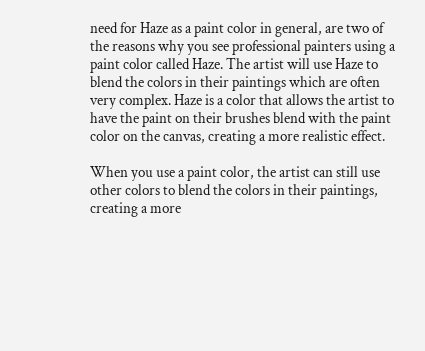need for Haze as a paint color in general, are two of the reasons why you see professional painters using a paint color called Haze. The artist will use Haze to blend the colors in their paintings which are often very complex. Haze is a color that allows the artist to have the paint on their brushes blend with the paint color on the canvas, creating a more realistic effect.

When you use a paint color, the artist can still use other colors to blend the colors in their paintings, creating a more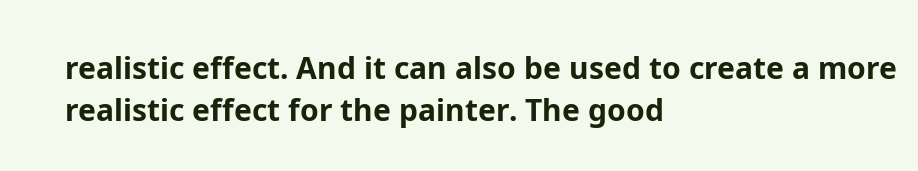realistic effect. And it can also be used to create a more realistic effect for the painter. The good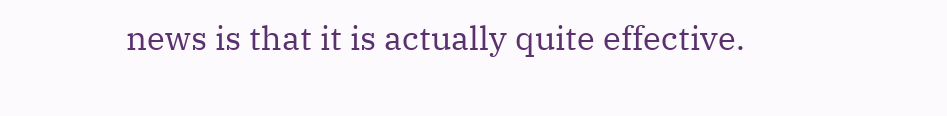news is that it is actually quite effective.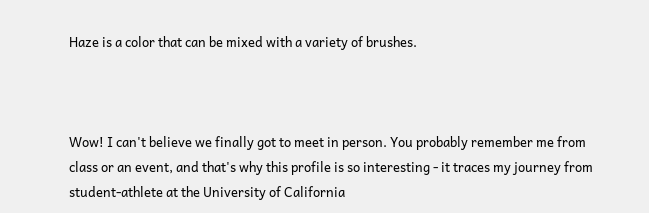Haze is a color that can be mixed with a variety of brushes.



Wow! I can't believe we finally got to meet in person. You probably remember me from class or an event, and that's why this profile is so interesting - it traces my journey from student-athlete at the University of California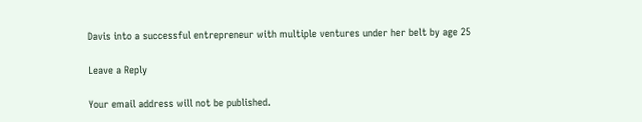Davis into a successful entrepreneur with multiple ventures under her belt by age 25

Leave a Reply

Your email address will not be published.